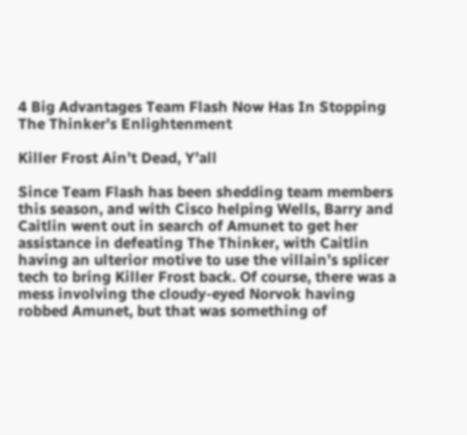4 Big Advantages Team Flash Now Has In Stopping The Thinker’s Enlightenment

Killer Frost Ain’t Dead, Y’all

Since Team Flash has been shedding team members this season, and with Cisco helping Wells, Barry and Caitlin went out in search of Amunet to get her assistance in defeating The Thinker, with Caitlin having an ulterior motive to use the villain’s splicer tech to bring Killer Frost back. Of course, there was a mess involving the cloudy-eyed Norvok having robbed Amunet, but that was something of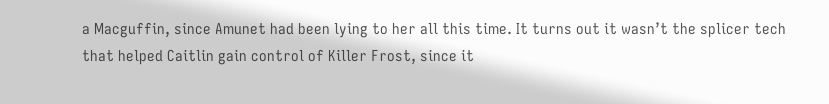a Macguffin, since Amunet had been lying to her all this time. It turns out it wasn’t the splicer tech that helped Caitlin gain control of Killer Frost, since it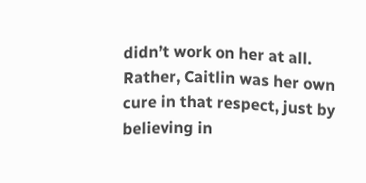didn’t work on her at all. Rather, Caitlin was her own cure in that respect, just by believing in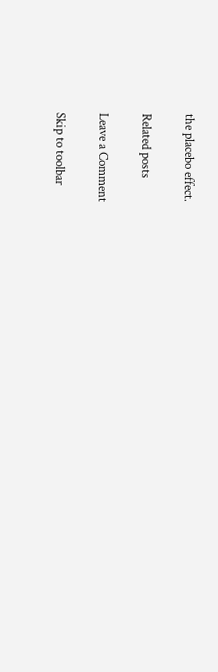the placebo effect.

Related posts

Leave a Comment

Skip to toolbar